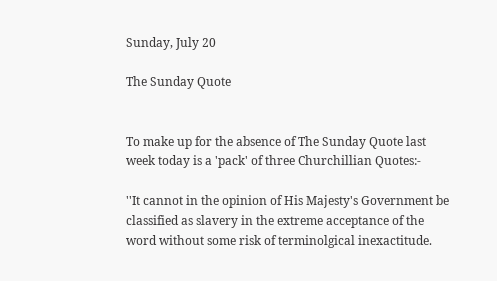Sunday, July 20

The Sunday Quote


To make up for the absence of The Sunday Quote last week today is a 'pack' of three Churchillian Quotes:-

''It cannot in the opinion of His Majesty's Government be classified as slavery in the extreme acceptance of the word without some risk of terminolgical inexactitude.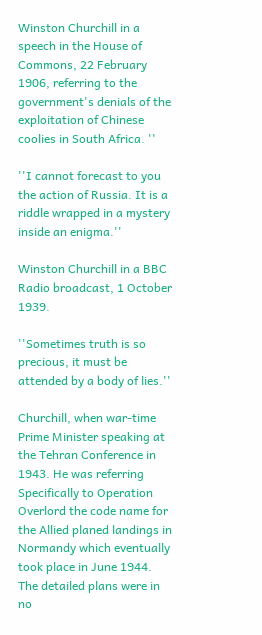Winston Churchill in a speech in the House of Commons, 22 February 1906, referring to the government's denials of the exploitation of Chinese coolies in South Africa. ''

''I cannot forecast to you the action of Russia. It is a riddle wrapped in a mystery inside an enigma.''

Winston Churchill in a BBC Radio broadcast, 1 October 1939.

''Sometimes truth is so precious, it must be attended by a body of lies.''

Churchill, when war-time Prime Minister speaking at the Tehran Conference in 1943. He was referring Specifically to Operation Overlord the code name for the Allied planed landings in Normandy which eventually took place in June 1944. The detailed plans were in no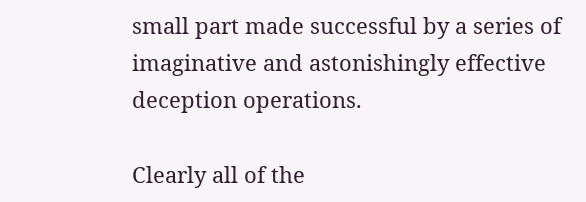small part made successful by a series of imaginative and astonishingly effective deception operations.

Clearly all of the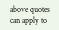above quotes can apply to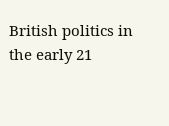British politics in the early 21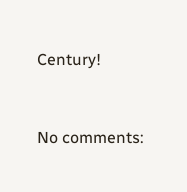Century!


No comments: